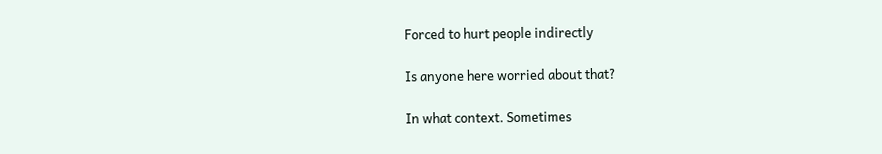Forced to hurt people indirectly

Is anyone here worried about that?

In what context. Sometimes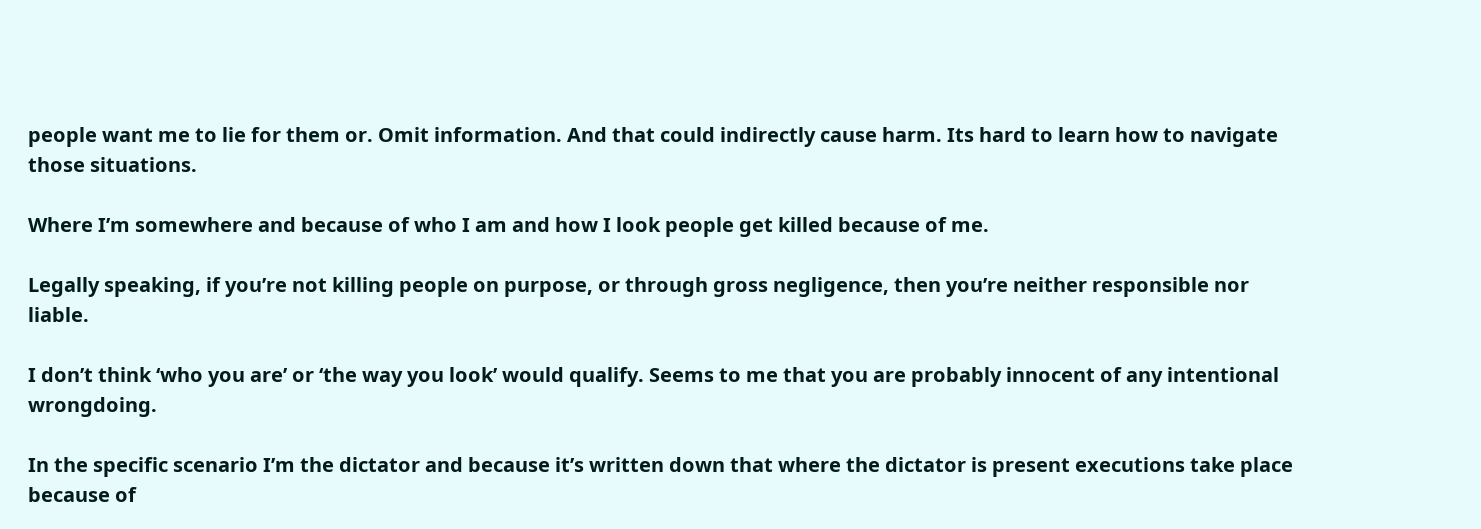people want me to lie for them or. Omit information. And that could indirectly cause harm. Its hard to learn how to navigate those situations.

Where I’m somewhere and because of who I am and how I look people get killed because of me.

Legally speaking, if you’re not killing people on purpose, or through gross negligence, then you’re neither responsible nor liable.

I don’t think ‘who you are’ or ‘the way you look’ would qualify. Seems to me that you are probably innocent of any intentional wrongdoing.

In the specific scenario I’m the dictator and because it’s written down that where the dictator is present executions take place because of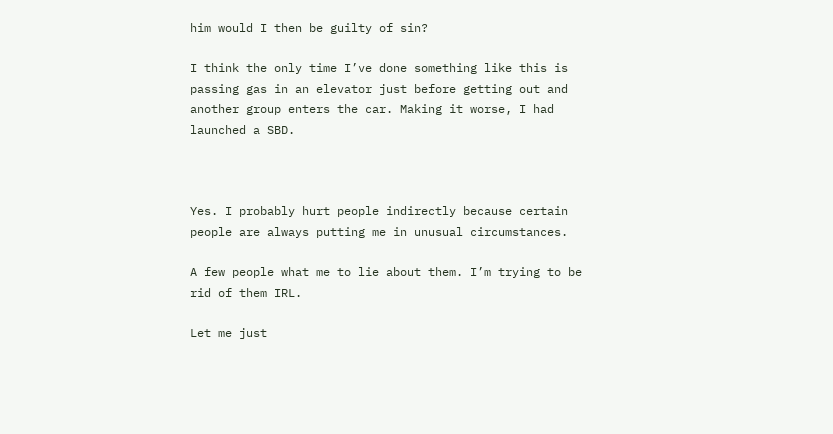him would I then be guilty of sin?

I think the only time I’ve done something like this is passing gas in an elevator just before getting out and another group enters the car. Making it worse, I had launched a SBD.



Yes. I probably hurt people indirectly because certain people are always putting me in unusual circumstances.

A few people what me to lie about them. I’m trying to be rid of them IRL.

Let me just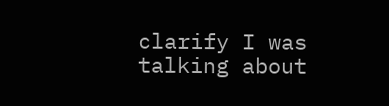clarify I was talking about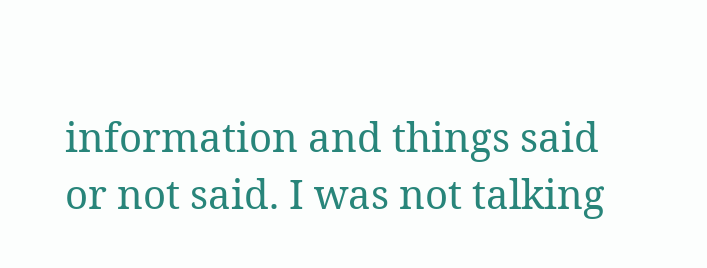information and things said or not said. I was not talking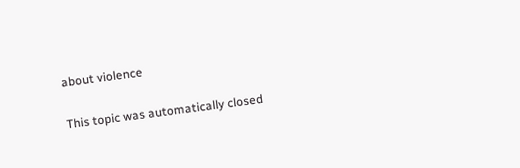about violence

This topic was automatically closed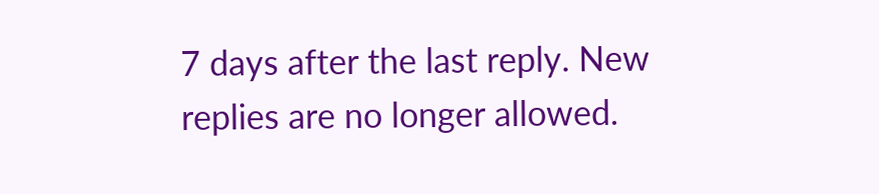7 days after the last reply. New replies are no longer allowed.